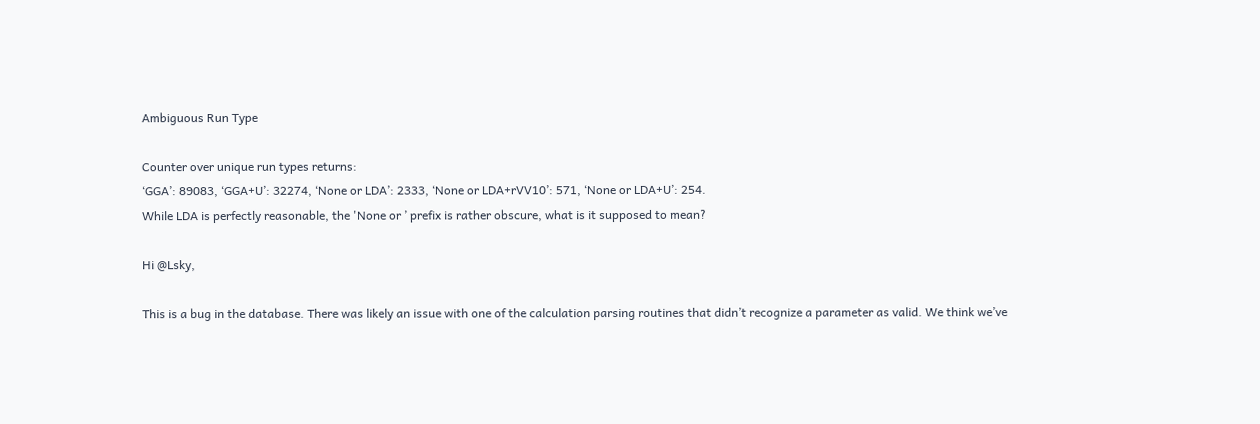Ambiguous Run Type

Counter over unique run types returns:
‘GGA’: 89083, ‘GGA+U’: 32274, ‘None or LDA’: 2333, ‘None or LDA+rVV10’: 571, ‘None or LDA+U’: 254.
While LDA is perfectly reasonable, the 'None or ’ prefix is rather obscure, what is it supposed to mean?

Hi @Lsky,

This is a bug in the database. There was likely an issue with one of the calculation parsing routines that didn’t recognize a parameter as valid. We think we’ve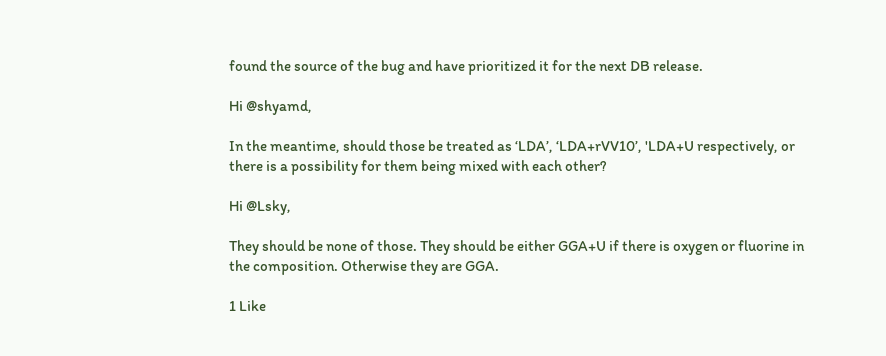found the source of the bug and have prioritized it for the next DB release.

Hi @shyamd,

In the meantime, should those be treated as ‘LDA’, ‘LDA+rVV10’, 'LDA+U respectively, or there is a possibility for them being mixed with each other?

Hi @Lsky,

They should be none of those. They should be either GGA+U if there is oxygen or fluorine in the composition. Otherwise they are GGA.

1 Like